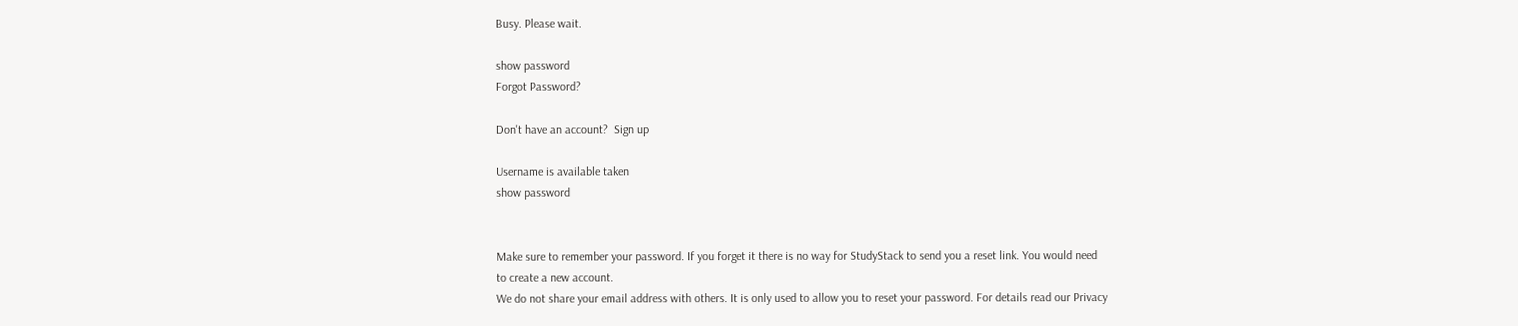Busy. Please wait.

show password
Forgot Password?

Don't have an account?  Sign up

Username is available taken
show password


Make sure to remember your password. If you forget it there is no way for StudyStack to send you a reset link. You would need to create a new account.
We do not share your email address with others. It is only used to allow you to reset your password. For details read our Privacy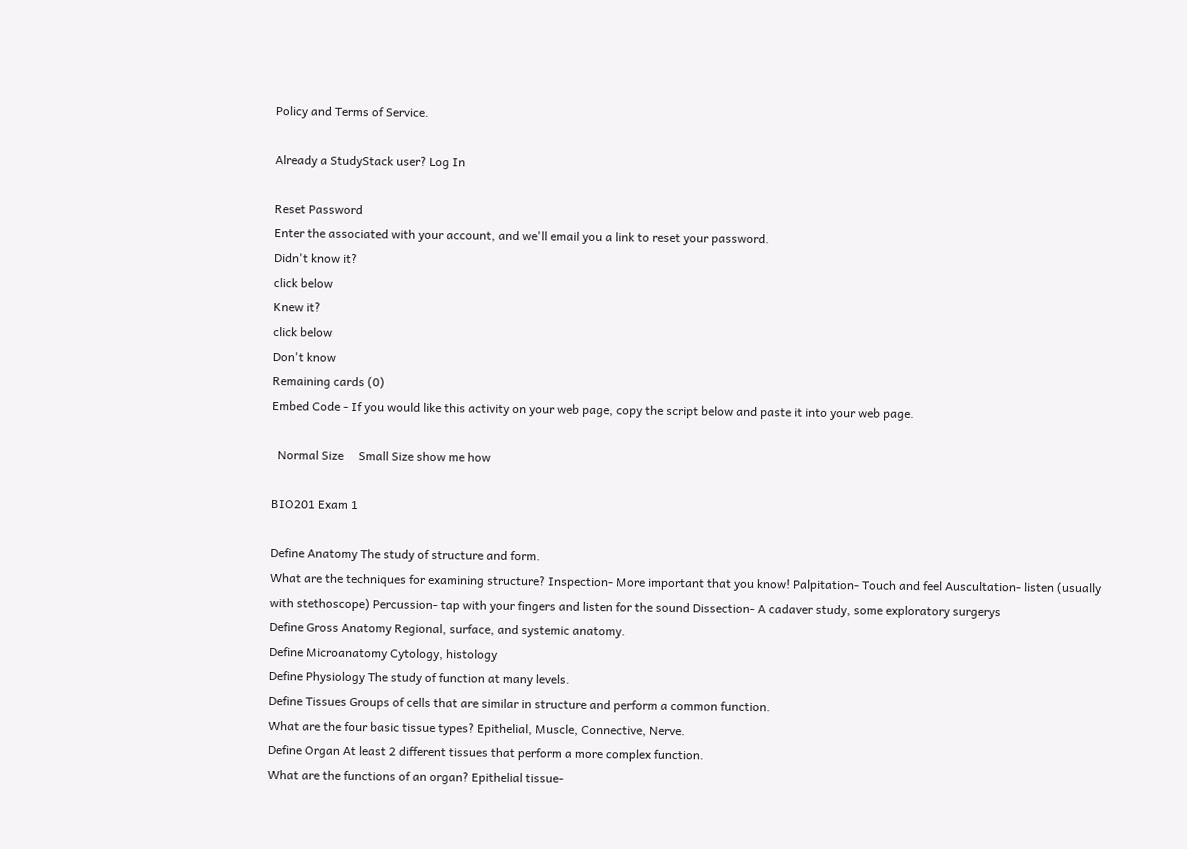Policy and Terms of Service.

Already a StudyStack user? Log In

Reset Password
Enter the associated with your account, and we'll email you a link to reset your password.
Didn't know it?
click below
Knew it?
click below
Don't know
Remaining cards (0)
Embed Code - If you would like this activity on your web page, copy the script below and paste it into your web page.

  Normal Size     Small Size show me how

BIO201 Exam 1

Define Anatomy The study of structure and form.
What are the techniques for examining structure? Inspection- More important that you know! Palpitation- Touch and feel Auscultation- listen (usually with stethoscope) Percussion- tap with your fingers and listen for the sound Dissection- A cadaver study, some exploratory surgerys
Define Gross Anatomy Regional, surface, and systemic anatomy.
Define Microanatomy Cytology, histology
Define Physiology The study of function at many levels.
Define Tissues Groups of cells that are similar in structure and perform a common function.
What are the four basic tissue types? Epithelial, Muscle, Connective, Nerve.
Define Organ At least 2 different tissues that perform a more complex function.
What are the functions of an organ? Epithelial tissue-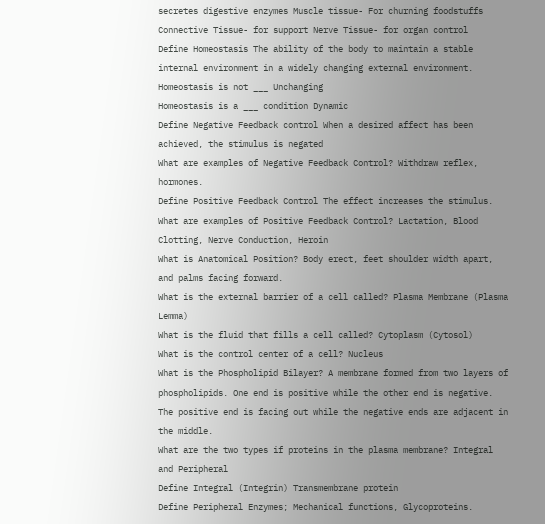secretes digestive enzymes Muscle tissue- For churning foodstuffs Connective Tissue- for support Nerve Tissue- for organ control
Define Homeostasis The ability of the body to maintain a stable internal environment in a widely changing external environment.
Homeostasis is not ___ Unchanging
Homeostasis is a ___ condition Dynamic
Define Negative Feedback control When a desired affect has been achieved, the stimulus is negated
What are examples of Negative Feedback Control? Withdraw reflex, hormones.
Define Positive Feedback Control The effect increases the stimulus.
What are examples of Positive Feedback Control? Lactation, Blood Clotting, Nerve Conduction, Heroin
What is Anatomical Position? Body erect, feet shoulder width apart, and palms facing forward.
What is the external barrier of a cell called? Plasma Membrane (Plasma Lemma)
What is the fluid that fills a cell called? Cytoplasm (Cytosol)
What is the control center of a cell? Nucleus
What is the Phospholipid Bilayer? A membrane formed from two layers of phospholipids. One end is positive while the other end is negative. The positive end is facing out while the negative ends are adjacent in the middle.
What are the two types if proteins in the plasma membrane? Integral and Peripheral
Define Integral (Integrin) Transmembrane protein
Define Peripheral Enzymes; Mechanical functions, Glycoproteins.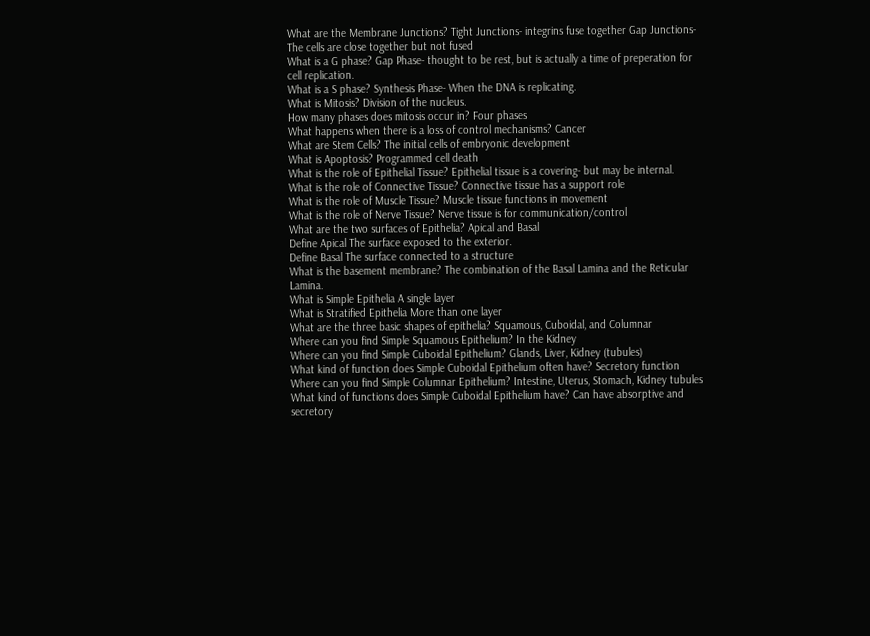What are the Membrane Junctions? Tight Junctions- integrins fuse together Gap Junctions- The cells are close together but not fused
What is a G phase? Gap Phase- thought to be rest, but is actually a time of preperation for cell replication.
What is a S phase? Synthesis Phase- When the DNA is replicating.
What is Mitosis? Division of the nucleus.
How many phases does mitosis occur in? Four phases
What happens when there is a loss of control mechanisms? Cancer
What are Stem Cells? The initial cells of embryonic development
What is Apoptosis? Programmed cell death
What is the role of Epithelial Tissue? Epithelial tissue is a covering- but may be internal.
What is the role of Connective Tissue? Connective tissue has a support role
What is the role of Muscle Tissue? Muscle tissue functions in movement
What is the role of Nerve Tissue? Nerve tissue is for communication/control
What are the two surfaces of Epithelia? Apical and Basal
Define Apical The surface exposed to the exterior.
Define Basal The surface connected to a structure
What is the basement membrane? The combination of the Basal Lamina and the Reticular Lamina.
What is Simple Epithelia A single layer
What is Stratified Epithelia More than one layer
What are the three basic shapes of epithelia? Squamous, Cuboidal, and Columnar
Where can you find Simple Squamous Epithelium? In the Kidney
Where can you find Simple Cuboidal Epithelium? Glands, Liver, Kidney (tubules)
What kind of function does Simple Cuboidal Epithelium often have? Secretory function
Where can you find Simple Columnar Epithelium? Intestine, Uterus, Stomach, Kidney tubules
What kind of functions does Simple Cuboidal Epithelium have? Can have absorptive and secretory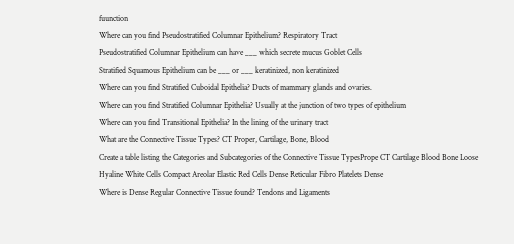fuunction
Where can you find Pseudostratified Columnar Epithelium? Respiratory Tract
Pseudostratified Columnar Epithelium can have ___ which secrete mucus Goblet Cells
Stratified Squamous Epithelium can be ___ or ___ keratinized, non keratinized
Where can you find Stratified Cuboidal Epithelia? Ducts of mammary glands and ovaries.
Where can you find Stratified Columnar Epithelia? Usually at the junction of two types of epithelium
Where can you find Transitional Epithelia? In the lining of the urinary tract
What are the Connective Tissue Types? CT Proper, Cartilage, Bone, Blood
Create a table listing the Categories and Subcategories of the Connective Tissue TypesPrope CT Cartilage Blood Bone Loose Hyaline White Cells Compact Areolar Elastic Red Cells Dense Reticular Fibro Platelets Dense
Where is Dense Regular Connective Tissue found? Tendons and Ligaments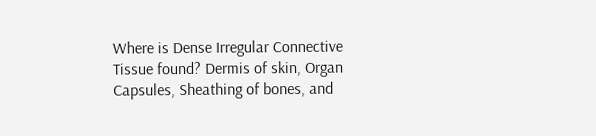Where is Dense Irregular Connective Tissue found? Dermis of skin, Organ Capsules, Sheathing of bones, and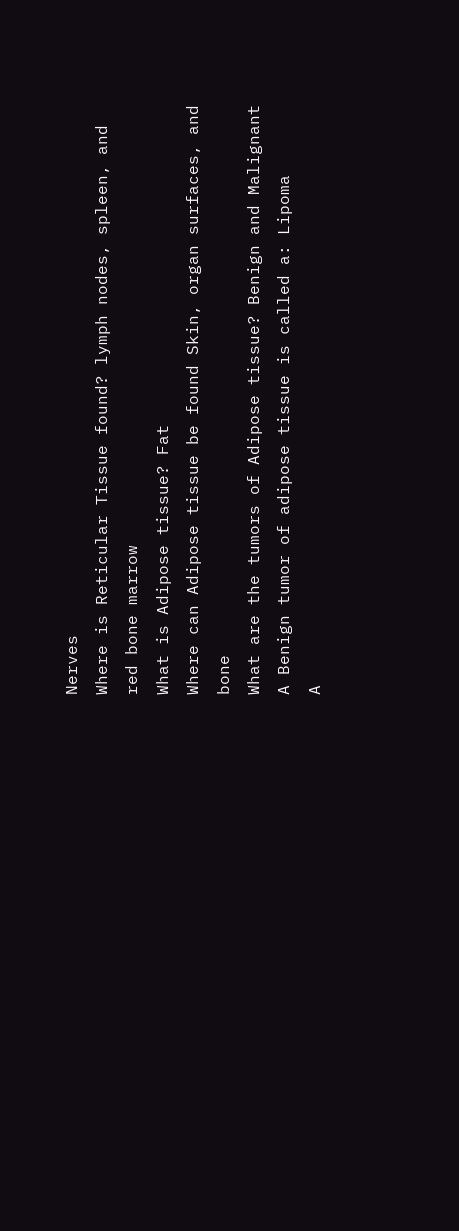Nerves
Where is Reticular Tissue found? lymph nodes, spleen, and red bone marrow
What is Adipose tissue? Fat
Where can Adipose tissue be found Skin, organ surfaces, and bone
What are the tumors of Adipose tissue? Benign and Malignant
A Benign tumor of adipose tissue is called a: Lipoma
A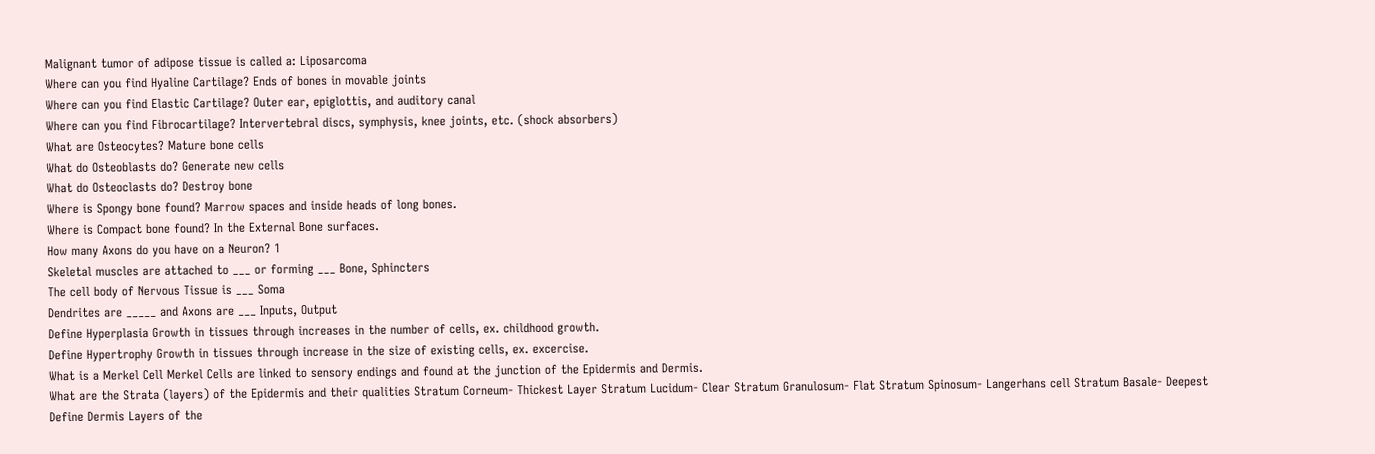Malignant tumor of adipose tissue is called a: Liposarcoma
Where can you find Hyaline Cartilage? Ends of bones in movable joints
Where can you find Elastic Cartilage? Outer ear, epiglottis, and auditory canal
Where can you find Fibrocartilage? Intervertebral discs, symphysis, knee joints, etc. (shock absorbers)
What are Osteocytes? Mature bone cells
What do Osteoblasts do? Generate new cells
What do Osteoclasts do? Destroy bone
Where is Spongy bone found? Marrow spaces and inside heads of long bones.
Where is Compact bone found? In the External Bone surfaces.
How many Axons do you have on a Neuron? 1
Skeletal muscles are attached to ___ or forming ___ Bone, Sphincters
The cell body of Nervous Tissue is ___ Soma
Dendrites are _____ and Axons are ___ Inputs, Output
Define Hyperplasia Growth in tissues through increases in the number of cells, ex. childhood growth.
Define Hypertrophy Growth in tissues through increase in the size of existing cells, ex. excercise.
What is a Merkel Cell Merkel Cells are linked to sensory endings and found at the junction of the Epidermis and Dermis.
What are the Strata (layers) of the Epidermis and their qualities Stratum Corneum- Thickest Layer Stratum Lucidum- Clear Stratum Granulosum- Flat Stratum Spinosum- Langerhans cell Stratum Basale- Deepest
Define Dermis Layers of the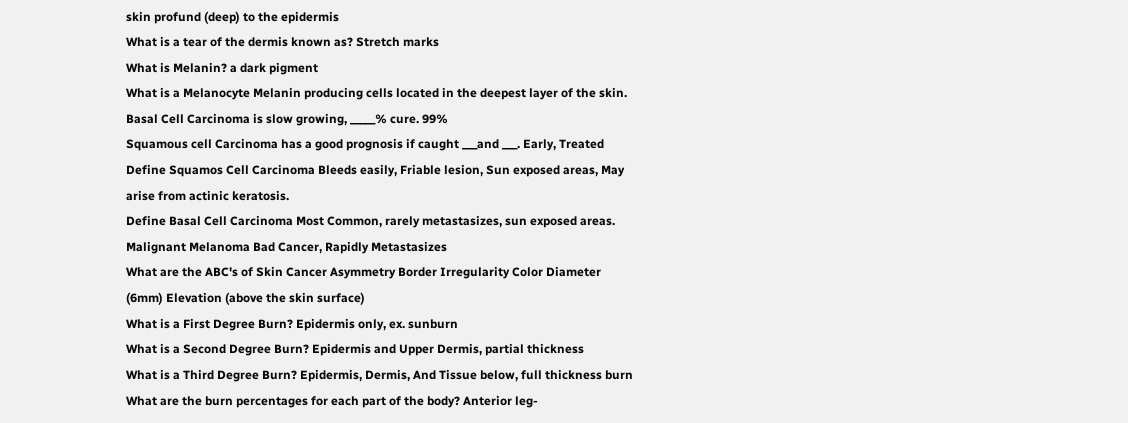skin profund (deep) to the epidermis
What is a tear of the dermis known as? Stretch marks
What is Melanin? a dark pigment
What is a Melanocyte Melanin producing cells located in the deepest layer of the skin.
Basal Cell Carcinoma is slow growing, _____% cure. 99%
Squamous cell Carcinoma has a good prognosis if caught ___and ___. Early, Treated
Define Squamos Cell Carcinoma Bleeds easily, Friable lesion, Sun exposed areas, May arise from actinic keratosis.
Define Basal Cell Carcinoma Most Common, rarely metastasizes, sun exposed areas.
Malignant Melanoma Bad Cancer, Rapidly Metastasizes
What are the ABC's of Skin Cancer Asymmetry Border Irregularity Color Diameter (6mm) Elevation (above the skin surface)
What is a First Degree Burn? Epidermis only, ex. sunburn
What is a Second Degree Burn? Epidermis and Upper Dermis, partial thickness
What is a Third Degree Burn? Epidermis, Dermis, And Tissue below, full thickness burn
What are the burn percentages for each part of the body? Anterior leg-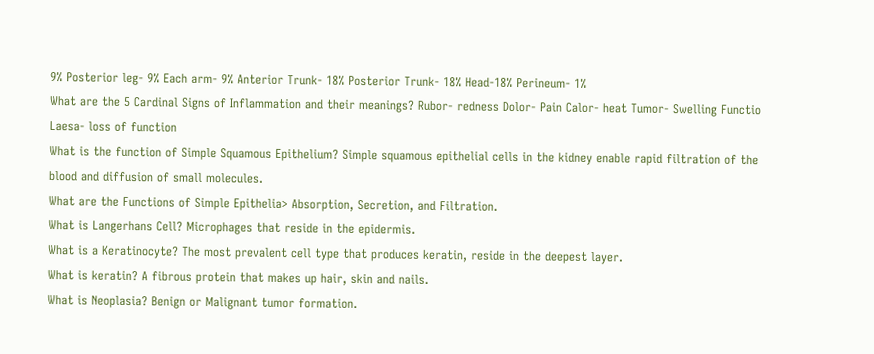9% Posterior leg- 9% Each arm- 9% Anterior Trunk- 18% Posterior Trunk- 18% Head-18% Perineum- 1%
What are the 5 Cardinal Signs of Inflammation and their meanings? Rubor- redness Dolor- Pain Calor- heat Tumor- Swelling Functio Laesa- loss of function
What is the function of Simple Squamous Epithelium? Simple squamous epithelial cells in the kidney enable rapid filtration of the blood and diffusion of small molecules.
What are the Functions of Simple Epithelia> Absorption, Secretion, and Filtration.
What is Langerhans Cell? Microphages that reside in the epidermis.
What is a Keratinocyte? The most prevalent cell type that produces keratin, reside in the deepest layer.
What is keratin? A fibrous protein that makes up hair, skin and nails.
What is Neoplasia? Benign or Malignant tumor formation.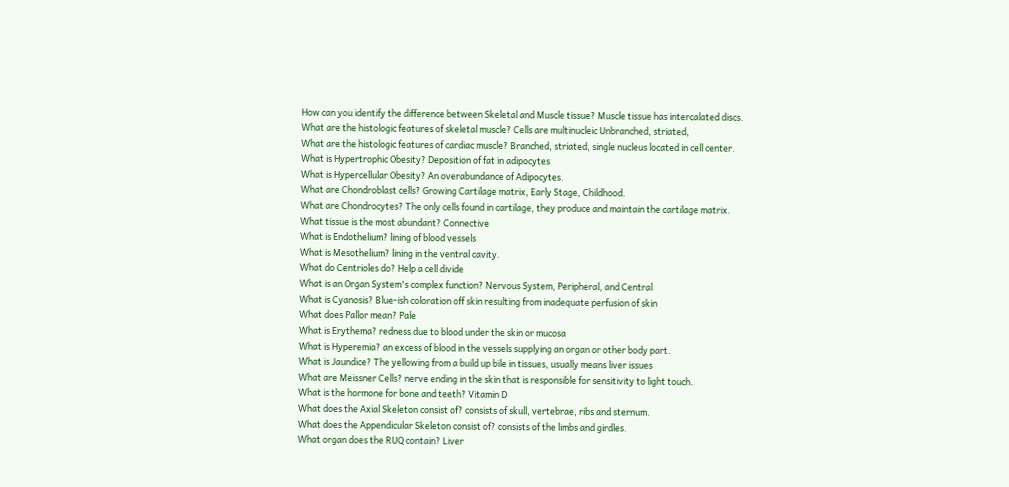How can you identify the difference between Skeletal and Muscle tissue? Muscle tissue has intercalated discs.
What are the histologic features of skeletal muscle? Cells are multinucleic Unbranched, striated,
What are the histologic features of cardiac muscle? Branched, striated, single nucleus located in cell center.
What is Hypertrophic Obesity? Deposition of fat in adipocytes
What is Hypercellular Obesity? An overabundance of Adipocytes.
What are Chondroblast cells? Growing Cartilage matrix, Early Stage, Childhood.
What are Chondrocytes? The only cells found in cartilage, they produce and maintain the cartilage matrix.
What tissue is the most abundant? Connective
What is Endothelium? lining of blood vessels
What is Mesothelium? lining in the ventral cavity.
What do Centrioles do? Help a cell divide
What is an Organ System's complex function? Nervous System, Peripheral, and Central
What is Cyanosis? Blue-ish coloration off skin resulting from inadequate perfusion of skin
What does Pallor mean? Pale
What is Erythema? redness due to blood under the skin or mucosa
What is Hyperemia? an excess of blood in the vessels supplying an organ or other body part.
What is Jaundice? The yellowing from a build up bile in tissues, usually means liver issues
What are Meissner Cells? nerve ending in the skin that is responsible for sensitivity to light touch.
What is the hormone for bone and teeth? Vitamin D
What does the Axial Skeleton consist of? consists of skull, vertebrae, ribs and sternum.
What does the Appendicular Skeleton consist of? consists of the limbs and girdles.
What organ does the RUQ contain? Liver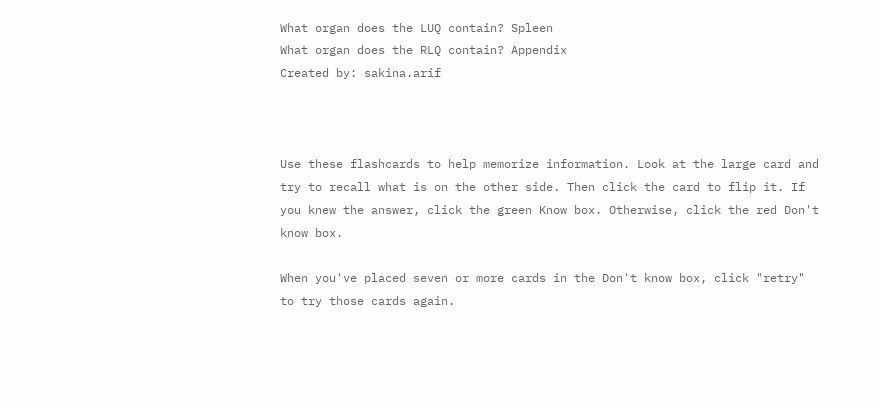What organ does the LUQ contain? Spleen
What organ does the RLQ contain? Appendix
Created by: sakina.arif



Use these flashcards to help memorize information. Look at the large card and try to recall what is on the other side. Then click the card to flip it. If you knew the answer, click the green Know box. Otherwise, click the red Don't know box.

When you've placed seven or more cards in the Don't know box, click "retry" to try those cards again.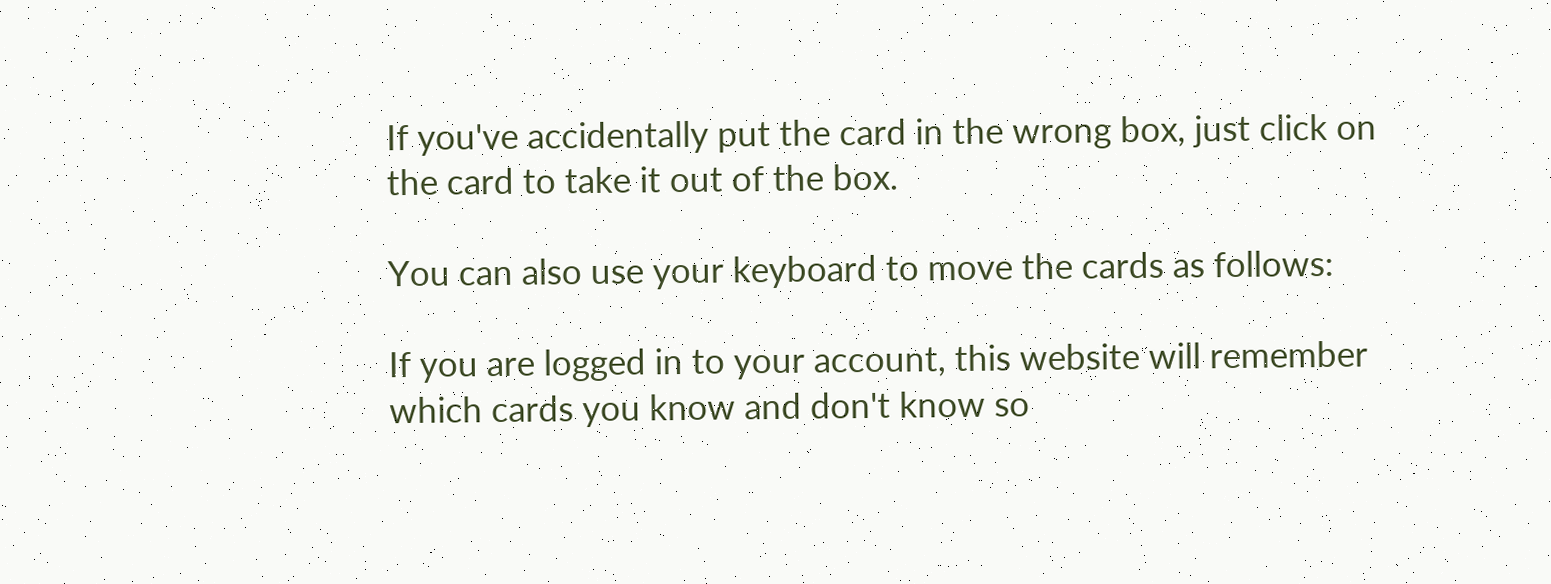If you've accidentally put the card in the wrong box, just click on the card to take it out of the box.

You can also use your keyboard to move the cards as follows:

If you are logged in to your account, this website will remember which cards you know and don't know so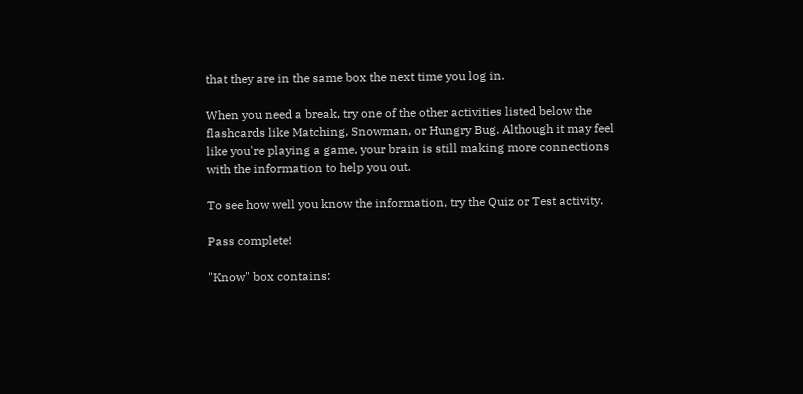that they are in the same box the next time you log in.

When you need a break, try one of the other activities listed below the flashcards like Matching, Snowman, or Hungry Bug. Although it may feel like you're playing a game, your brain is still making more connections with the information to help you out.

To see how well you know the information, try the Quiz or Test activity.

Pass complete!

"Know" box contains: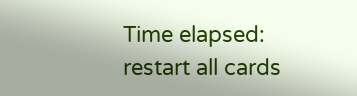Time elapsed:
restart all cards